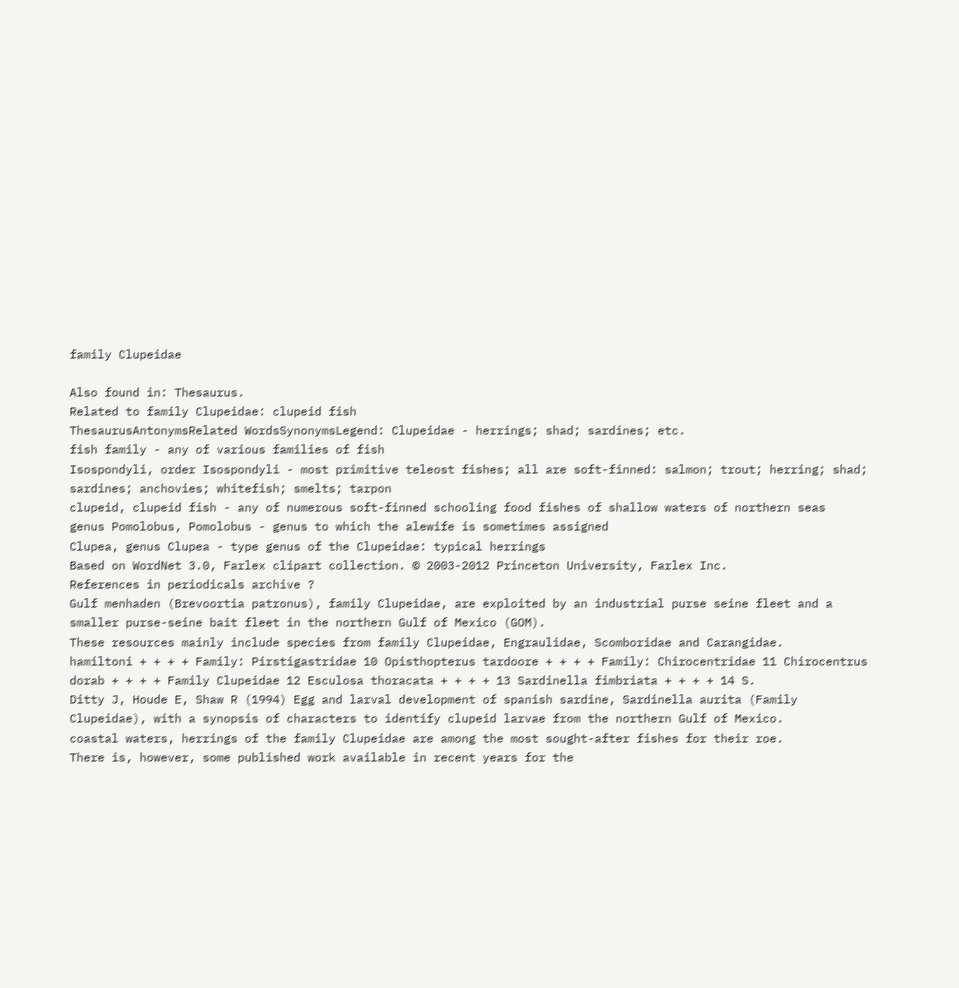family Clupeidae

Also found in: Thesaurus.
Related to family Clupeidae: clupeid fish
ThesaurusAntonymsRelated WordsSynonymsLegend: Clupeidae - herrings; shad; sardines; etc.
fish family - any of various families of fish
Isospondyli, order Isospondyli - most primitive teleost fishes; all are soft-finned: salmon; trout; herring; shad; sardines; anchovies; whitefish; smelts; tarpon
clupeid, clupeid fish - any of numerous soft-finned schooling food fishes of shallow waters of northern seas
genus Pomolobus, Pomolobus - genus to which the alewife is sometimes assigned
Clupea, genus Clupea - type genus of the Clupeidae: typical herrings
Based on WordNet 3.0, Farlex clipart collection. © 2003-2012 Princeton University, Farlex Inc.
References in periodicals archive ?
Gulf menhaden (Brevoortia patronus), family Clupeidae, are exploited by an industrial purse seine fleet and a smaller purse-seine bait fleet in the northern Gulf of Mexico (GOM).
These resources mainly include species from family Clupeidae, Engraulidae, Scomboridae and Carangidae.
hamiltoni + + + + Family: Pirstigastridae 10 Opisthopterus tardoore + + + + Family: Chirocentridae 11 Chirocentrus dorab + + + + Family Clupeidae 12 Esculosa thoracata + + + + 13 Sardinella fimbriata + + + + 14 S.
Ditty J, Houde E, Shaw R (1994) Egg and larval development of spanish sardine, Sardinella aurita (Family Clupeidae), with a synopsis of characters to identify clupeid larvae from the northern Gulf of Mexico.
coastal waters, herrings of the family Clupeidae are among the most sought-after fishes for their roe.
There is, however, some published work available in recent years for the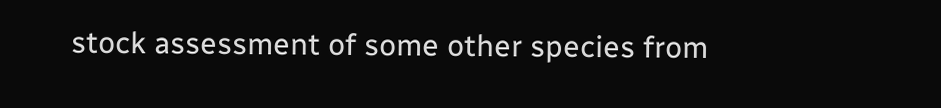stock assessment of some other species from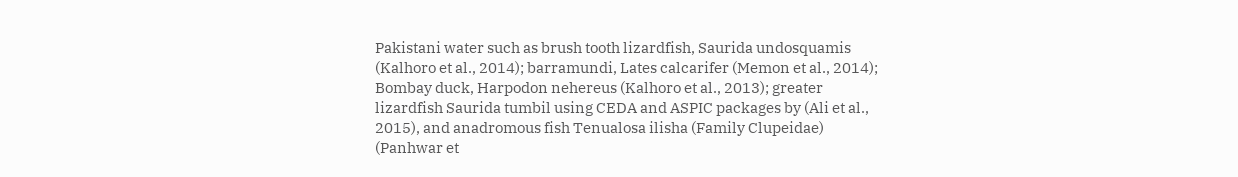Pakistani water such as brush tooth lizardfish, Saurida undosquamis (Kalhoro et al., 2014); barramundi, Lates calcarifer (Memon et al., 2014); Bombay duck, Harpodon nehereus (Kalhoro et al., 2013); greater lizardfish Saurida tumbil using CEDA and ASPIC packages by (Ali et al., 2015), and anadromous fish Tenualosa ilisha (Family Clupeidae) (Panhwar et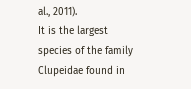al., 2011).
It is the largest species of the family Clupeidae found in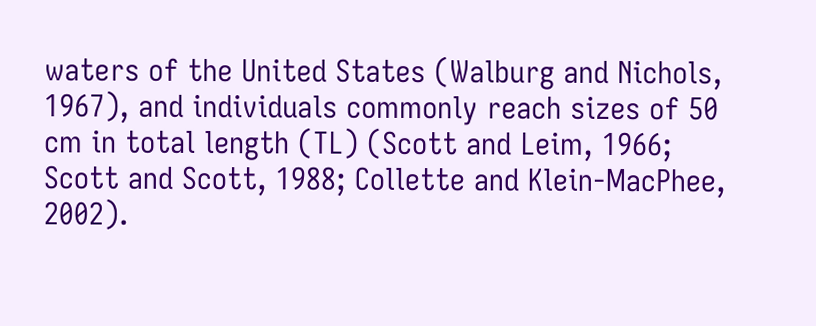waters of the United States (Walburg and Nichols, 1967), and individuals commonly reach sizes of 50 cm in total length (TL) (Scott and Leim, 1966; Scott and Scott, 1988; Collette and Klein-MacPhee, 2002).